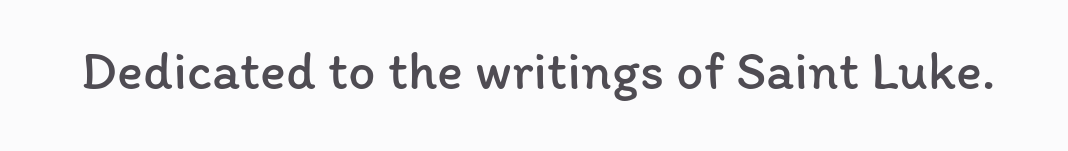Dedicated to the writings of Saint Luke.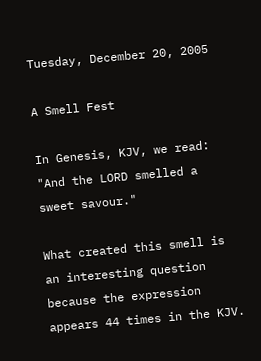Tuesday, December 20, 2005

A Smell Fest

In Genesis, KJV, we read: "And the LORD smelled a sweet savour."

What created this smell is an interesting question because the expression appears 44 times in the KJV.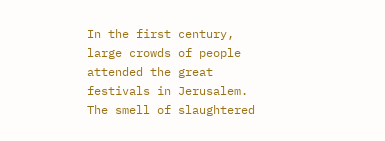In the first century, large crowds of people attended the great festivals in Jerusalem. The smell of slaughtered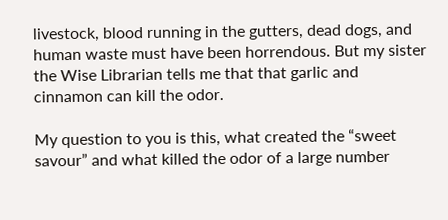livestock, blood running in the gutters, dead dogs, and human waste must have been horrendous. But my sister the Wise Librarian tells me that that garlic and cinnamon can kill the odor.

My question to you is this, what created the “sweet savour” and what killed the odor of a large number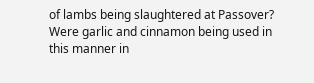of lambs being slaughtered at Passover? Were garlic and cinnamon being used in this manner in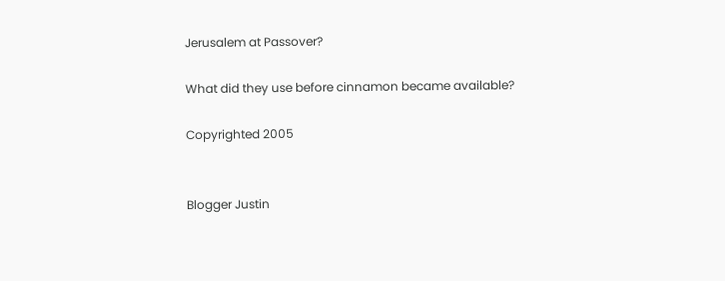Jerusalem at Passover?

What did they use before cinnamon became available?

Copyrighted 2005


Blogger Justin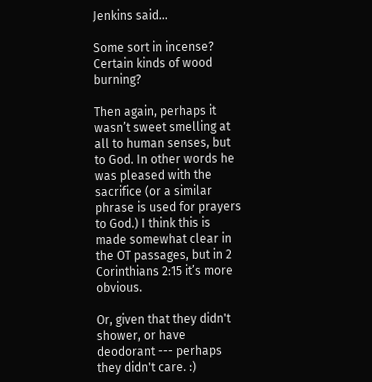Jenkins said...

Some sort in incense? Certain kinds of wood burning?

Then again, perhaps it wasn’t sweet smelling at all to human senses, but to God. In other words he was pleased with the sacrifice (or a similar phrase is used for prayers to God.) I think this is made somewhat clear in the OT passages, but in 2 Corinthians 2:15 it’s more obvious.

Or, given that they didn't shower, or have deodorant --- perhaps they didn't care. :)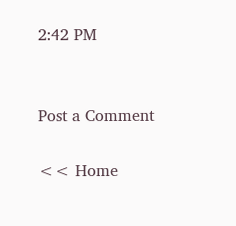2:42 PM


Post a Comment

<< Home